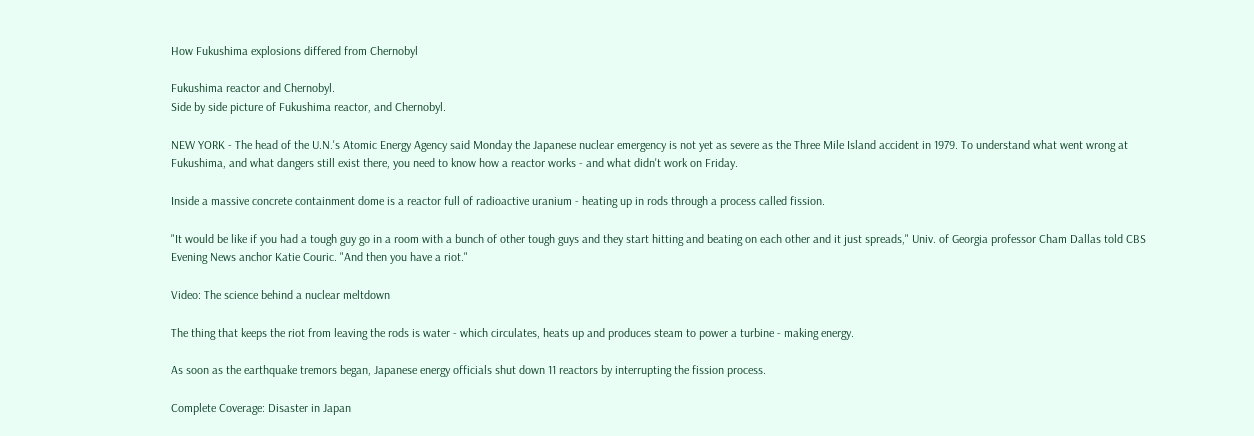How Fukushima explosions differed from Chernobyl

Fukushima reactor and Chernobyl.
Side by side picture of Fukushima reactor, and Chernobyl.

NEW YORK - The head of the U.N.'s Atomic Energy Agency said Monday the Japanese nuclear emergency is not yet as severe as the Three Mile Island accident in 1979. To understand what went wrong at Fukushima, and what dangers still exist there, you need to know how a reactor works - and what didn't work on Friday.

Inside a massive concrete containment dome is a reactor full of radioactive uranium - heating up in rods through a process called fission.

"It would be like if you had a tough guy go in a room with a bunch of other tough guys and they start hitting and beating on each other and it just spreads," Univ. of Georgia professor Cham Dallas told CBS Evening News anchor Katie Couric. "And then you have a riot."

Video: The science behind a nuclear meltdown

The thing that keeps the riot from leaving the rods is water - which circulates, heats up and produces steam to power a turbine - making energy.

As soon as the earthquake tremors began, Japanese energy officials shut down 11 reactors by interrupting the fission process.

Complete Coverage: Disaster in Japan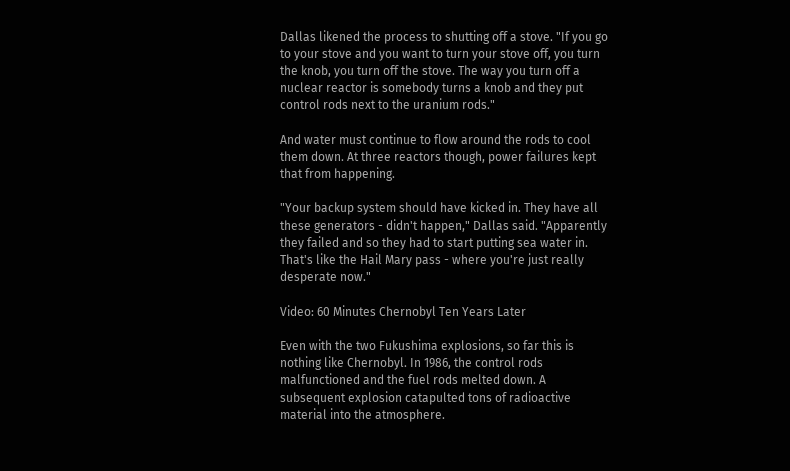Dallas likened the process to shutting off a stove. "If you go to your stove and you want to turn your stove off, you turn the knob, you turn off the stove. The way you turn off a nuclear reactor is somebody turns a knob and they put control rods next to the uranium rods."

And water must continue to flow around the rods to cool them down. At three reactors though, power failures kept that from happening.

"Your backup system should have kicked in. They have all these generators - didn't happen," Dallas said. "Apparently they failed and so they had to start putting sea water in. That's like the Hail Mary pass - where you're just really desperate now."

Video: 60 Minutes Chernobyl Ten Years Later

Even with the two Fukushima explosions, so far this is nothing like Chernobyl. In 1986, the control rods malfunctioned and the fuel rods melted down. A subsequent explosion catapulted tons of radioactive material into the atmosphere.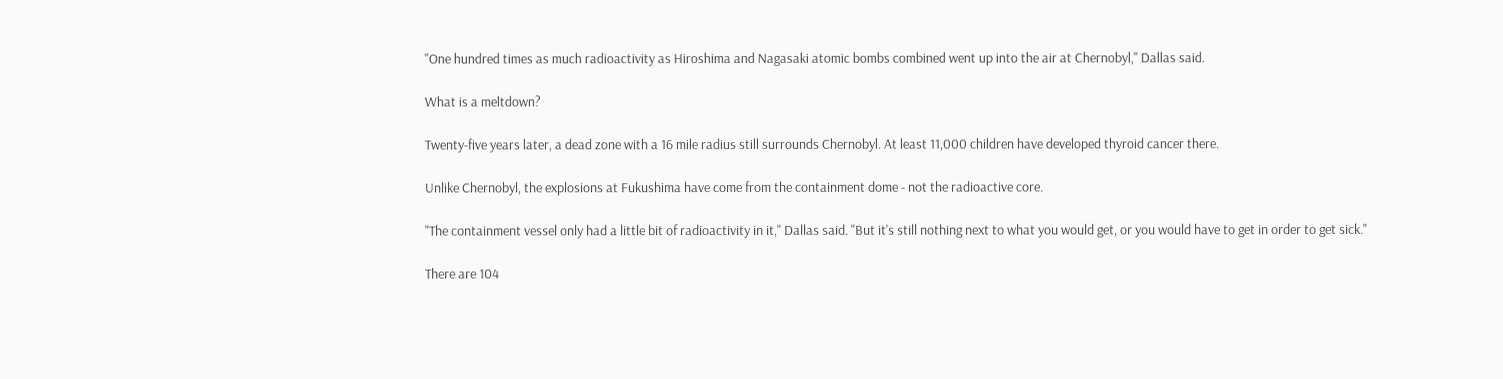"One hundred times as much radioactivity as Hiroshima and Nagasaki atomic bombs combined went up into the air at Chernobyl," Dallas said.

What is a meltdown?

Twenty-five years later, a dead zone with a 16 mile radius still surrounds Chernobyl. At least 11,000 children have developed thyroid cancer there.

Unlike Chernobyl, the explosions at Fukushima have come from the containment dome - not the radioactive core.

"The containment vessel only had a little bit of radioactivity in it," Dallas said. "But it's still nothing next to what you would get, or you would have to get in order to get sick."

There are 104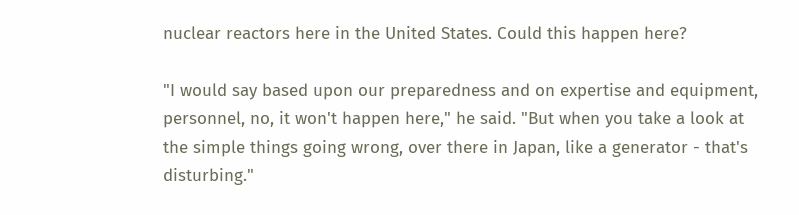nuclear reactors here in the United States. Could this happen here?

"I would say based upon our preparedness and on expertise and equipment, personnel, no, it won't happen here," he said. "But when you take a look at the simple things going wrong, over there in Japan, like a generator - that's disturbing."